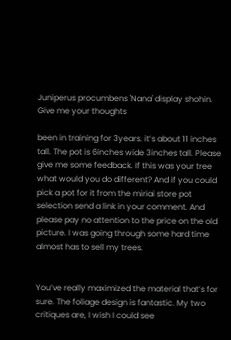Juniperus procumbens 'Nana' display shohin. Give me your thoughts

been in training for 3years. it’s about 11 inches tall. The pot is 6inches wide 3inches tall. Please give me some feedback. If this was your tree what would you do different? And if you could pick a pot for it from the miriai store pot selection send a link in your comment. And please pay no attention to the price on the old picture. I was going through some hard time almost has to sell my trees.


You’ve really maximized the material that’s for sure. The foliage design is fantastic. My two critiques are, I wish I could see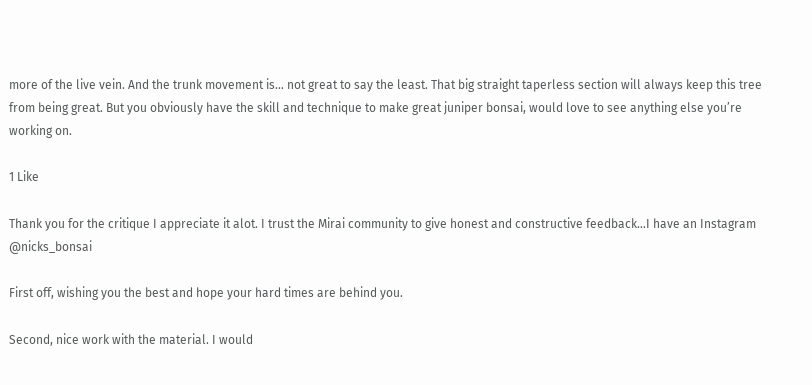more of the live vein. And the trunk movement is… not great to say the least. That big straight taperless section will always keep this tree from being great. But you obviously have the skill and technique to make great juniper bonsai, would love to see anything else you’re working on.

1 Like

Thank you for the critique I appreciate it alot. I trust the Mirai community to give honest and constructive feedback…I have an Instagram @nicks_bonsai

First off, wishing you the best and hope your hard times are behind you.

Second, nice work with the material. I would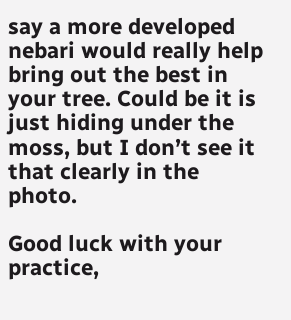say a more developed nebari would really help bring out the best in your tree. Could be it is just hiding under the moss, but I don’t see it that clearly in the photo.

Good luck with your practice,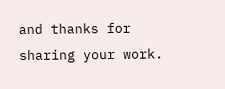and thanks for sharing your work.